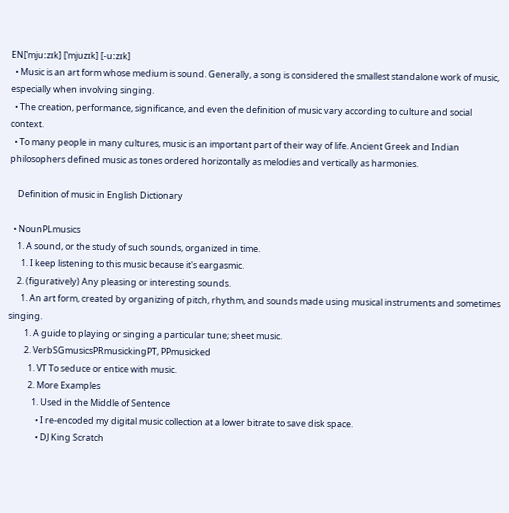EN[ˈmjuːzɪk] [ˈmjuzɪk] [-uːzɪk]
  • Music is an art form whose medium is sound. Generally, a song is considered the smallest standalone work of music, especially when involving singing.
  • The creation, performance, significance, and even the definition of music vary according to culture and social context.
  • To many people in many cultures, music is an important part of their way of life. Ancient Greek and Indian philosophers defined music as tones ordered horizontally as melodies and vertically as harmonies.

    Definition of music in English Dictionary

  • NounPLmusics
    1. A sound, or the study of such sounds, organized in time.
      1. I keep listening to this music because it's eargasmic.
    2. (figuratively) Any pleasing or interesting sounds.
      1. An art form, created by organizing of pitch, rhythm, and sounds made using musical instruments and sometimes singing.
        1. A guide to playing or singing a particular tune; sheet music.
        2. VerbSGmusicsPRmusickingPT, PPmusicked
          1. VT To seduce or entice with music.
          2. More Examples
            1. Used in the Middle of Sentence
              • I re-encoded my digital music collection at a lower bitrate to save disk space.
              • DJ King Scratch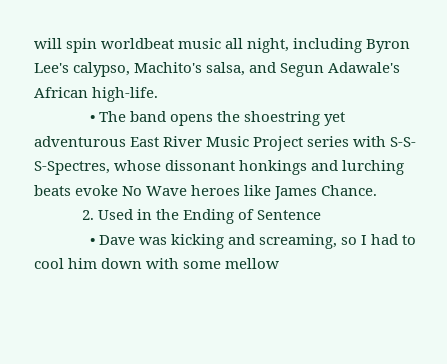will spin worldbeat music all night, including Byron Lee's calypso, Machito's salsa, and Segun Adawale's African high-life.
              • The band opens the shoestring yet adventurous East River Music Project series with S-S-S-Spectres, whose dissonant honkings and lurching beats evoke No Wave heroes like James Chance.
            2. Used in the Ending of Sentence
              • Dave was kicking and screaming, so I had to cool him down with some mellow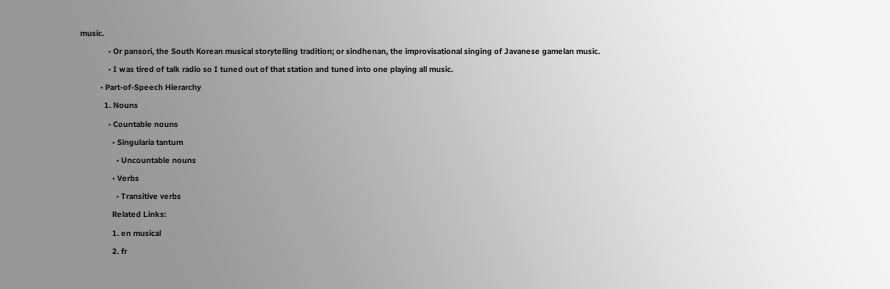music.
              • Or pansori, the South Korean musical storytelling tradition; or sindhenan, the improvisational singing of Javanese gamelan music.
              • I was tired of talk radio so I tuned out of that station and tuned into one playing all music.
          • Part-of-Speech Hierarchy
            1. Nouns
              • Countable nouns
                • Singularia tantum
                  • Uncountable nouns
                • Verbs
                  • Transitive verbs
                Related Links:
                1. en musical
                2. fr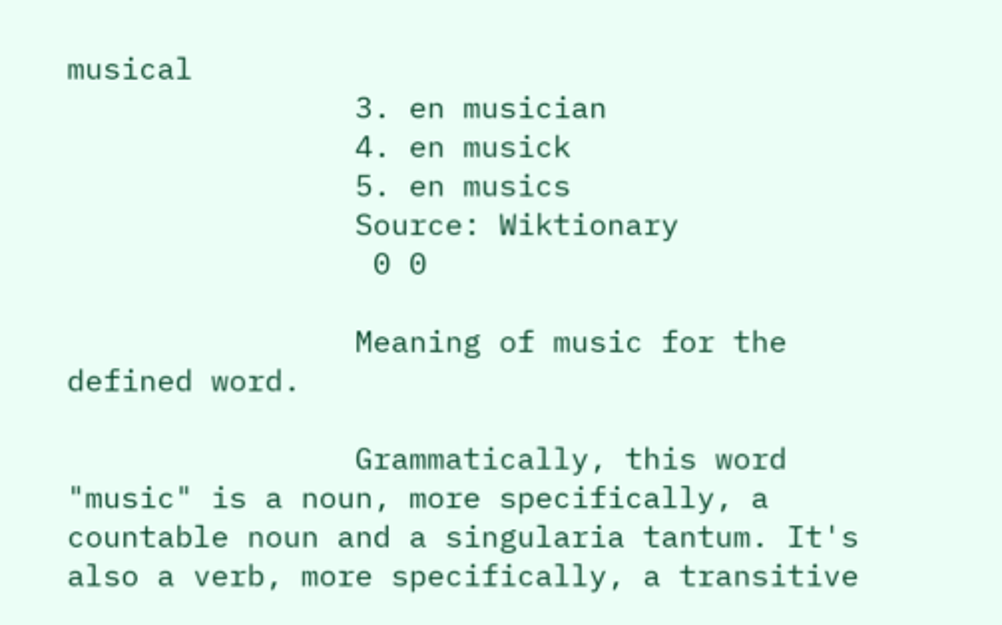musical
                3. en musician
                4. en musick
                5. en musics
                Source: Wiktionary
                 0 0

                Meaning of music for the defined word.

                Grammatically, this word "music" is a noun, more specifically, a countable noun and a singularia tantum. It's also a verb, more specifically, a transitive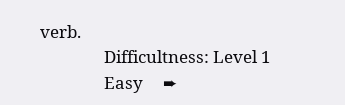verb.
                Difficultness: Level 1
                Easy     ➨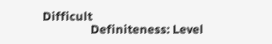Difficult
                Definiteness: Level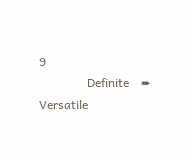9
                Definite    ➨     Versatile